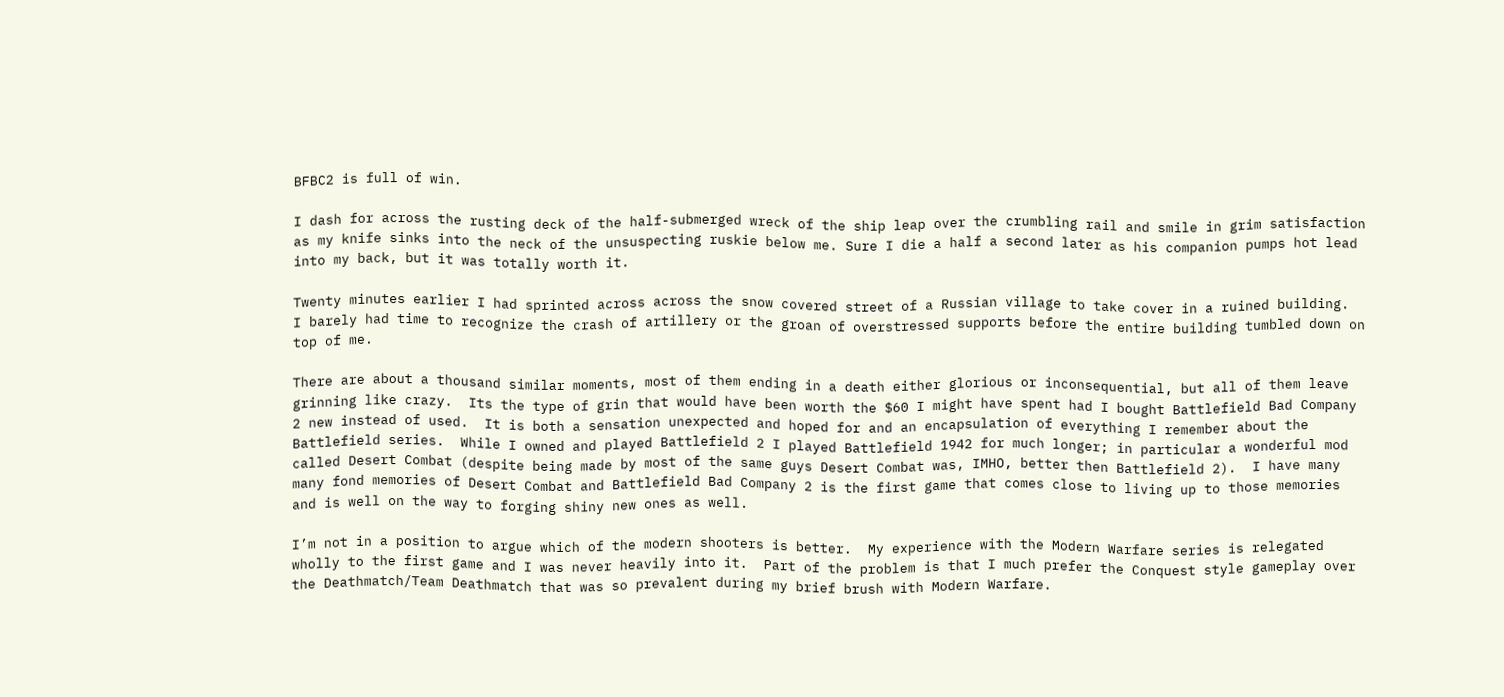BFBC2 is full of win.

I dash for across the rusting deck of the half-submerged wreck of the ship leap over the crumbling rail and smile in grim satisfaction as my knife sinks into the neck of the unsuspecting ruskie below me. Sure I die a half a second later as his companion pumps hot lead into my back, but it was totally worth it.

Twenty minutes earlier I had sprinted across across the snow covered street of a Russian village to take cover in a ruined building.  I barely had time to recognize the crash of artillery or the groan of overstressed supports before the entire building tumbled down on top of me.

There are about a thousand similar moments, most of them ending in a death either glorious or inconsequential, but all of them leave grinning like crazy.  Its the type of grin that would have been worth the $60 I might have spent had I bought Battlefield Bad Company 2 new instead of used.  It is both a sensation unexpected and hoped for and an encapsulation of everything I remember about the Battlefield series.  While I owned and played Battlefield 2 I played Battlefield 1942 for much longer; in particular a wonderful mod called Desert Combat (despite being made by most of the same guys Desert Combat was, IMHO, better then Battlefield 2).  I have many many fond memories of Desert Combat and Battlefield Bad Company 2 is the first game that comes close to living up to those memories and is well on the way to forging shiny new ones as well.

I’m not in a position to argue which of the modern shooters is better.  My experience with the Modern Warfare series is relegated wholly to the first game and I was never heavily into it.  Part of the problem is that I much prefer the Conquest style gameplay over the Deathmatch/Team Deathmatch that was so prevalent during my brief brush with Modern Warfare.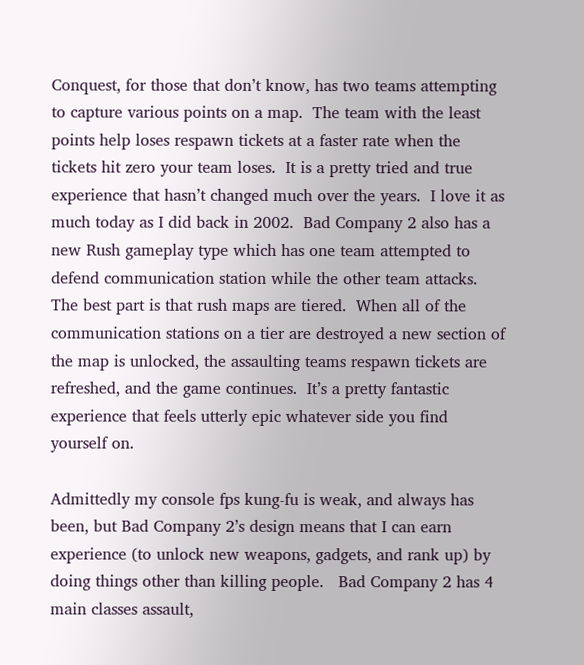Conquest, for those that don’t know, has two teams attempting to capture various points on a map.  The team with the least points help loses respawn tickets at a faster rate when the tickets hit zero your team loses.  It is a pretty tried and true experience that hasn’t changed much over the years.  I love it as much today as I did back in 2002.  Bad Company 2 also has a new Rush gameplay type which has one team attempted to defend communication station while the other team attacks.  The best part is that rush maps are tiered.  When all of the communication stations on a tier are destroyed a new section of the map is unlocked, the assaulting teams respawn tickets are refreshed, and the game continues.  It’s a pretty fantastic experience that feels utterly epic whatever side you find yourself on.

Admittedly my console fps kung-fu is weak, and always has been, but Bad Company 2’s design means that I can earn experience (to unlock new weapons, gadgets, and rank up) by doing things other than killing people.   Bad Company 2 has 4 main classes assault,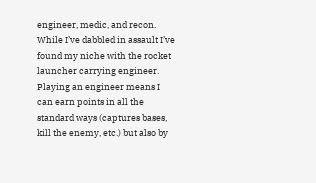engineer, medic, and recon.  While I’ve dabbled in assault I’ve found my niche with the rocket launcher carrying engineer.  Playing an engineer means I can earn points in all the standard ways (captures bases, kill the enemy, etc.) but also by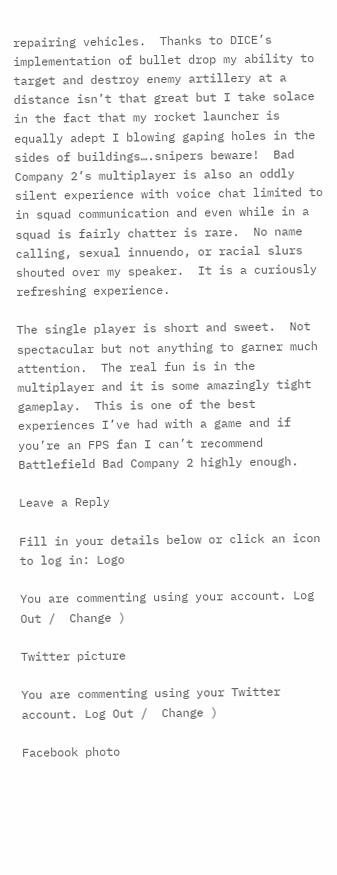repairing vehicles.  Thanks to DICE’s implementation of bullet drop my ability to target and destroy enemy artillery at a distance isn’t that great but I take solace in the fact that my rocket launcher is equally adept I blowing gaping holes in the sides of buildings….snipers beware!  Bad Company 2’s multiplayer is also an oddly silent experience with voice chat limited to in squad communication and even while in a squad is fairly chatter is rare.  No name calling, sexual innuendo, or racial slurs shouted over my speaker.  It is a curiously refreshing experience.

The single player is short and sweet.  Not spectacular but not anything to garner much attention.  The real fun is in the multiplayer and it is some amazingly tight gameplay.  This is one of the best experiences I’ve had with a game and if you’re an FPS fan I can’t recommend Battlefield Bad Company 2 highly enough.

Leave a Reply

Fill in your details below or click an icon to log in: Logo

You are commenting using your account. Log Out /  Change )

Twitter picture

You are commenting using your Twitter account. Log Out /  Change )

Facebook photo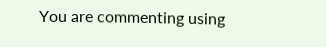You are commenting using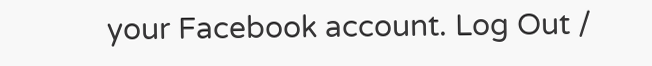your Facebook account. Log Out /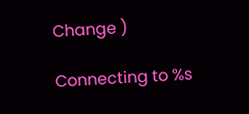Change )

Connecting to %s